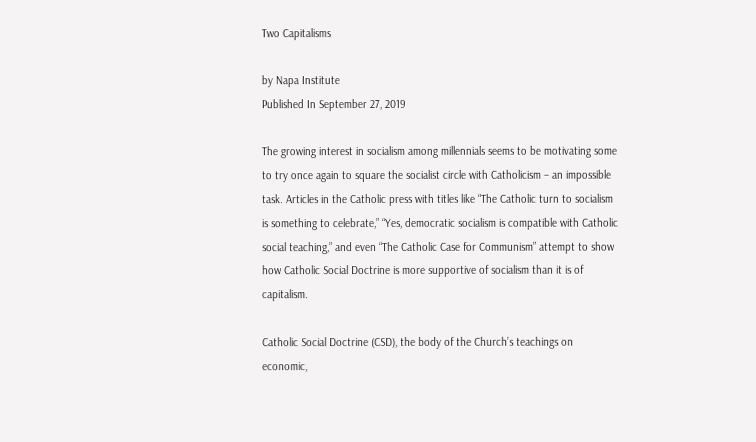Two Capitalisms

by Napa Institute
Published In September 27, 2019

The growing interest in socialism among millennials seems to be motivating some to try once again to square the socialist circle with Catholicism – an impossible task. Articles in the Catholic press with titles like “The Catholic turn to socialism is something to celebrate,” “Yes, democratic socialism is compatible with Catholic social teaching,” and even “The Catholic Case for Communism” attempt to show how Catholic Social Doctrine is more supportive of socialism than it is of capitalism.

Catholic Social Doctrine (CSD), the body of the Church’s teachings on economic,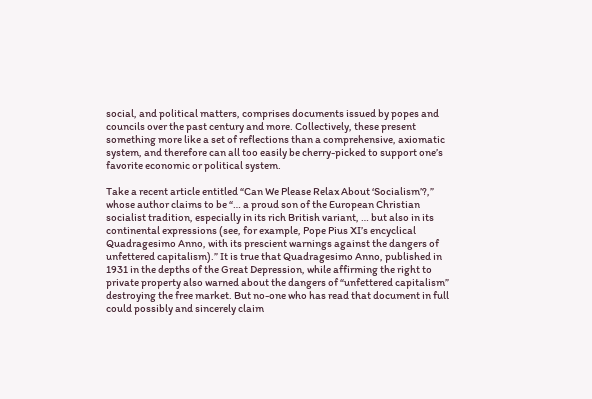social, and political matters, comprises documents issued by popes and councils over the past century and more. Collectively, these present something more like a set of reflections than a comprehensive, axiomatic system, and therefore can all too easily be cherry-picked to support one’s favorite economic or political system.

Take a recent article entitled “Can We Please Relax About ‘Socialism’?,” whose author claims to be “… a proud son of the European Christian socialist tradition, especially in its rich British variant, … but also in its continental expressions (see, for example, Pope Pius XI’s encyclical Quadragesimo Anno, with its prescient warnings against the dangers of unfettered capitalism).” It is true that Quadragesimo Anno, published in 1931 in the depths of the Great Depression, while affirming the right to private property also warned about the dangers of “unfettered capitalism” destroying the free market. But no-one who has read that document in full could possibly and sincerely claim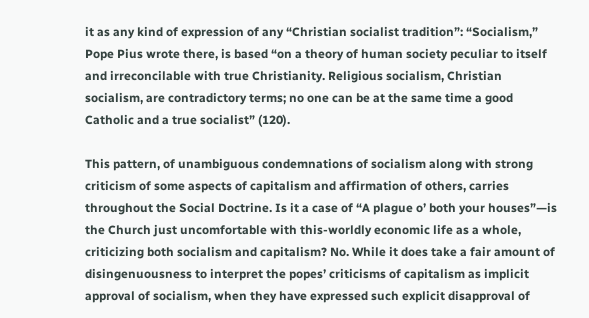it as any kind of expression of any “Christian socialist tradition”: “Socialism,” Pope Pius wrote there, is based “on a theory of human society peculiar to itself and irreconcilable with true Christianity. Religious socialism, Christian socialism, are contradictory terms; no one can be at the same time a good Catholic and a true socialist” (120).

This pattern, of unambiguous condemnations of socialism along with strong criticism of some aspects of capitalism and affirmation of others, carries throughout the Social Doctrine. Is it a case of “A plague o’ both your houses”—is the Church just uncomfortable with this-worldly economic life as a whole, criticizing both socialism and capitalism? No. While it does take a fair amount of disingenuousness to interpret the popes’ criticisms of capitalism as implicit approval of socialism, when they have expressed such explicit disapproval of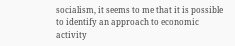socialism, it seems to me that it is possible to identify an approach to economic activity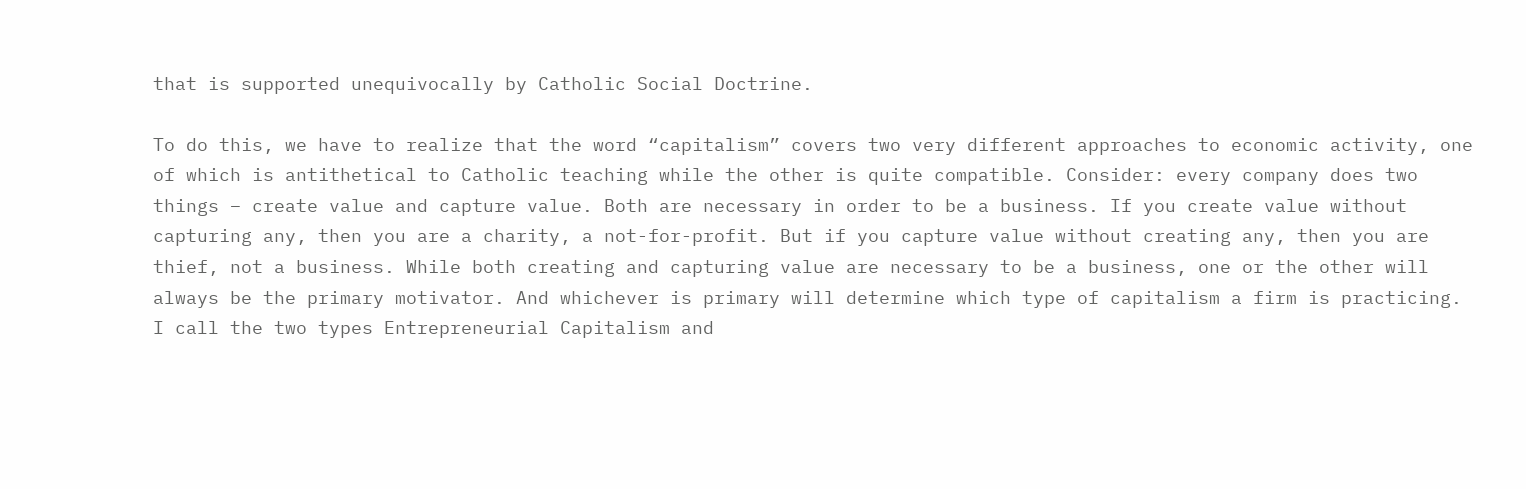that is supported unequivocally by Catholic Social Doctrine.

To do this, we have to realize that the word “capitalism” covers two very different approaches to economic activity, one of which is antithetical to Catholic teaching while the other is quite compatible. Consider: every company does two things – create value and capture value. Both are necessary in order to be a business. If you create value without capturing any, then you are a charity, a not-for-profit. But if you capture value without creating any, then you are thief, not a business. While both creating and capturing value are necessary to be a business, one or the other will always be the primary motivator. And whichever is primary will determine which type of capitalism a firm is practicing. I call the two types Entrepreneurial Capitalism and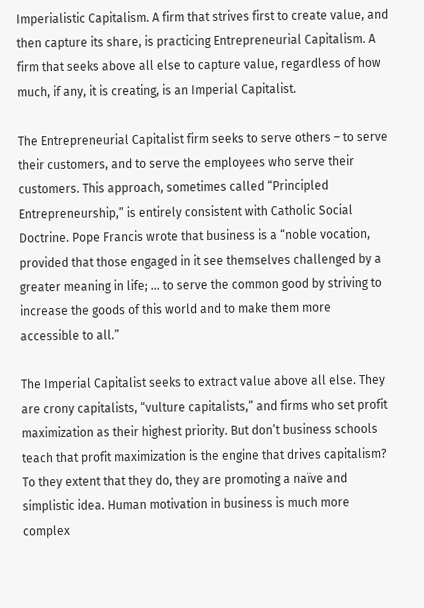Imperialistic Capitalism. A firm that strives first to create value, and then capture its share, is practicing Entrepreneurial Capitalism. A firm that seeks above all else to capture value, regardless of how much, if any, it is creating, is an Imperial Capitalist.

The Entrepreneurial Capitalist firm seeks to serve others – to serve their customers, and to serve the employees who serve their customers. This approach, sometimes called “Principled Entrepreneurship,” is entirely consistent with Catholic Social Doctrine. Pope Francis wrote that business is a “noble vocation, provided that those engaged in it see themselves challenged by a greater meaning in life; … to serve the common good by striving to increase the goods of this world and to make them more accessible to all.”

The Imperial Capitalist seeks to extract value above all else. They are crony capitalists, “vulture capitalists,” and firms who set profit maximization as their highest priority. But don’t business schools teach that profit maximization is the engine that drives capitalism? To they extent that they do, they are promoting a naïve and simplistic idea. Human motivation in business is much more complex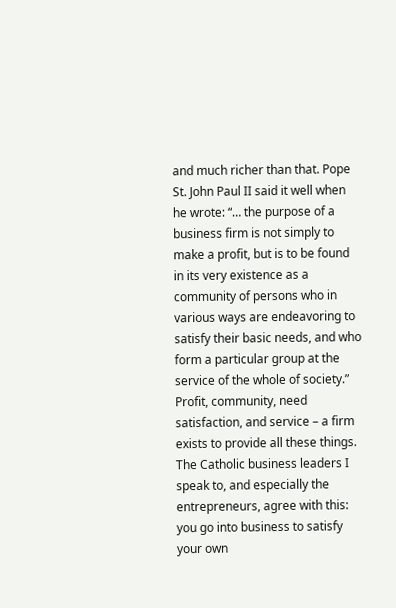and much richer than that. Pope St. John Paul II said it well when he wrote: “… the purpose of a business firm is not simply to make a profit, but is to be found in its very existence as a community of persons who in various ways are endeavoring to satisfy their basic needs, and who form a particular group at the service of the whole of society.” Profit, community, need satisfaction, and service – a firm exists to provide all these things. The Catholic business leaders I speak to, and especially the entrepreneurs, agree with this: you go into business to satisfy your own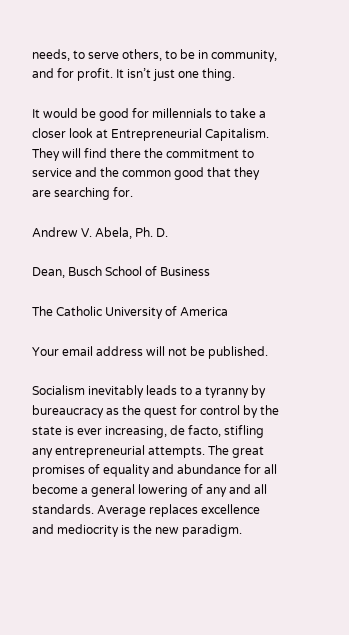needs, to serve others, to be in community, and for profit. It isn’t just one thing.

It would be good for millennials to take a closer look at Entrepreneurial Capitalism. They will find there the commitment to service and the common good that they are searching for.

Andrew V. Abela, Ph. D.

Dean, Busch School of Business

The Catholic University of America

Your email address will not be published.

Socialism inevitably leads to a tyranny by bureaucracy as the quest for control by the state is ever increasing, de facto, stifling any entrepreneurial attempts. The great promises of equality and abundance for all become a general lowering of any and all standards. Average replaces excellence and mediocrity is the new paradigm.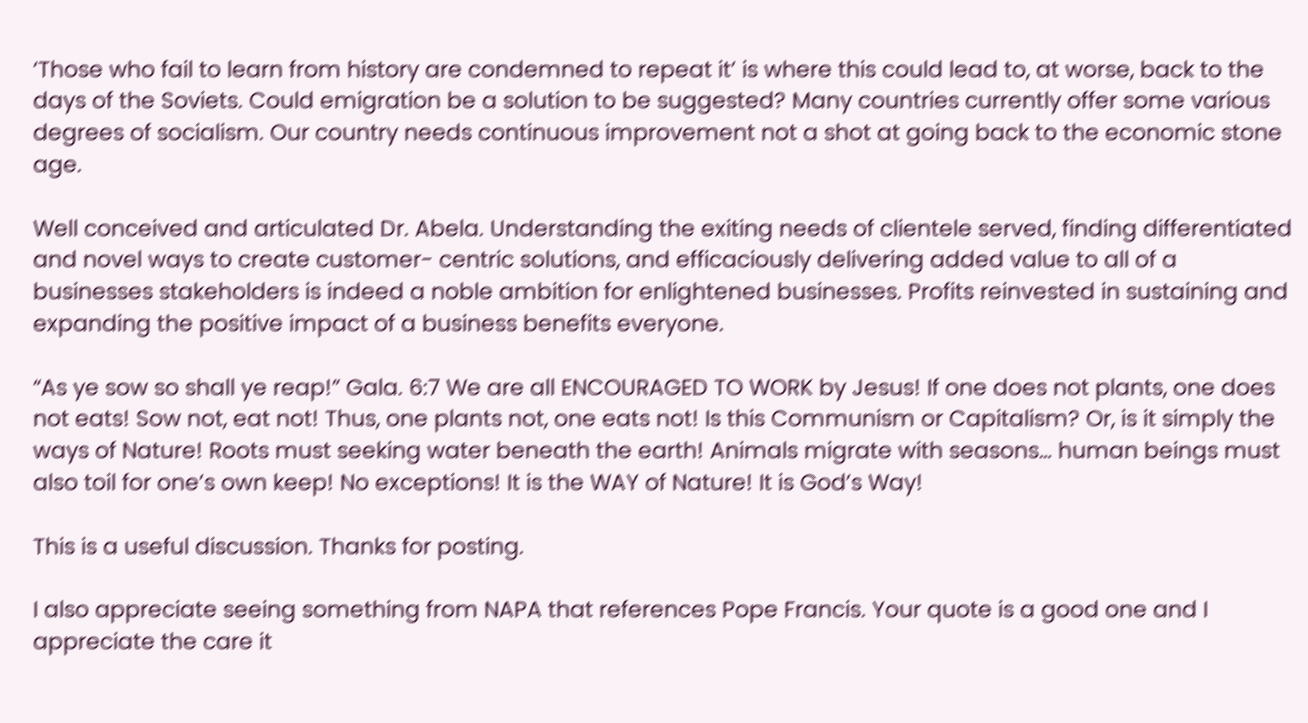‘Those who fail to learn from history are condemned to repeat it’ is where this could lead to, at worse, back to the days of the Soviets. Could emigration be a solution to be suggested? Many countries currently offer some various degrees of socialism. Our country needs continuous improvement not a shot at going back to the economic stone age.

Well conceived and articulated Dr. Abela. Understanding the exiting needs of clientele served, finding differentiated and novel ways to create customer- centric solutions, and efficaciously delivering added value to all of a businesses stakeholders is indeed a noble ambition for enlightened businesses. Profits reinvested in sustaining and expanding the positive impact of a business benefits everyone.

“As ye sow so shall ye reap!” Gala. 6:7 We are all ENCOURAGED TO WORK by Jesus! If one does not plants, one does not eats! Sow not, eat not! Thus, one plants not, one eats not! Is this Communism or Capitalism? Or, is it simply the ways of Nature! Roots must seeking water beneath the earth! Animals migrate with seasons… human beings must also toil for one’s own keep! No exceptions! It is the WAY of Nature! It is God’s Way!

This is a useful discussion. Thanks for posting.

I also appreciate seeing something from NAPA that references Pope Francis. Your quote is a good one and I appreciate the care it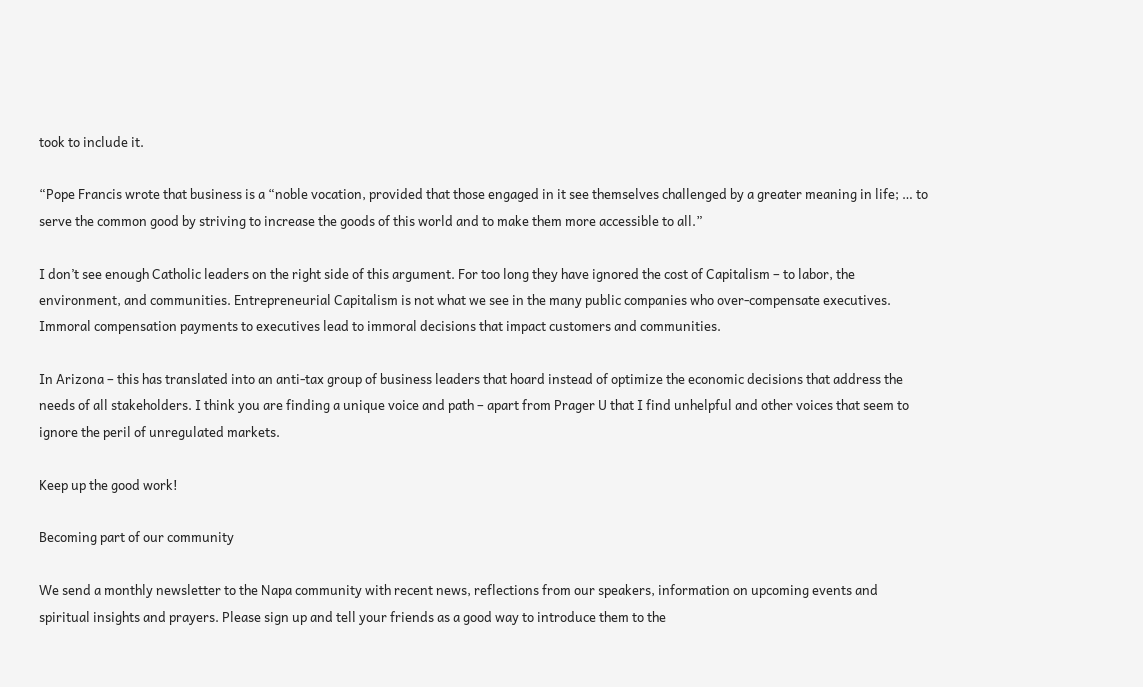took to include it.

“Pope Francis wrote that business is a “noble vocation, provided that those engaged in it see themselves challenged by a greater meaning in life; … to serve the common good by striving to increase the goods of this world and to make them more accessible to all.”

I don’t see enough Catholic leaders on the right side of this argument. For too long they have ignored the cost of Capitalism – to labor, the environment, and communities. Entrepreneurial Capitalism is not what we see in the many public companies who over-compensate executives. Immoral compensation payments to executives lead to immoral decisions that impact customers and communities.

In Arizona – this has translated into an anti-tax group of business leaders that hoard instead of optimize the economic decisions that address the needs of all stakeholders. I think you are finding a unique voice and path – apart from Prager U that I find unhelpful and other voices that seem to ignore the peril of unregulated markets.

Keep up the good work!

Becoming part of our community

We send a monthly newsletter to the Napa community with recent news, reflections from our speakers, information on upcoming events and spiritual insights and prayers. Please sign up and tell your friends as a good way to introduce them to the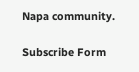Napa community.

Subscribe Form